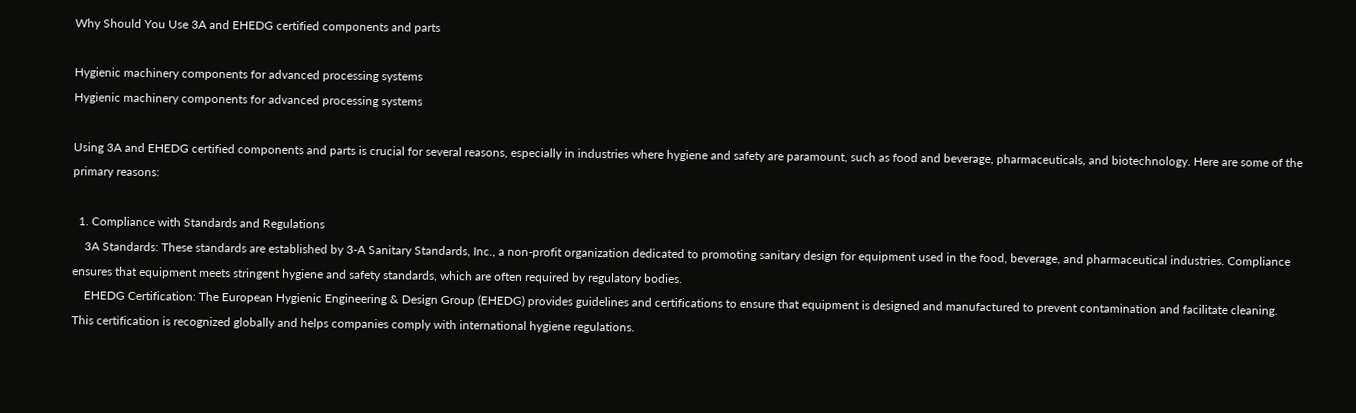Why Should You Use 3A and EHEDG certified components and parts

Hygienic machinery components for advanced processing systems
Hygienic machinery components for advanced processing systems

Using 3A and EHEDG certified components and parts is crucial for several reasons, especially in industries where hygiene and safety are paramount, such as food and beverage, pharmaceuticals, and biotechnology. Here are some of the primary reasons:

  1. Compliance with Standards and Regulations
    3A Standards: These standards are established by 3-A Sanitary Standards, Inc., a non-profit organization dedicated to promoting sanitary design for equipment used in the food, beverage, and pharmaceutical industries. Compliance ensures that equipment meets stringent hygiene and safety standards, which are often required by regulatory bodies.
    EHEDG Certification: The European Hygienic Engineering & Design Group (EHEDG) provides guidelines and certifications to ensure that equipment is designed and manufactured to prevent contamination and facilitate cleaning. This certification is recognized globally and helps companies comply with international hygiene regulations.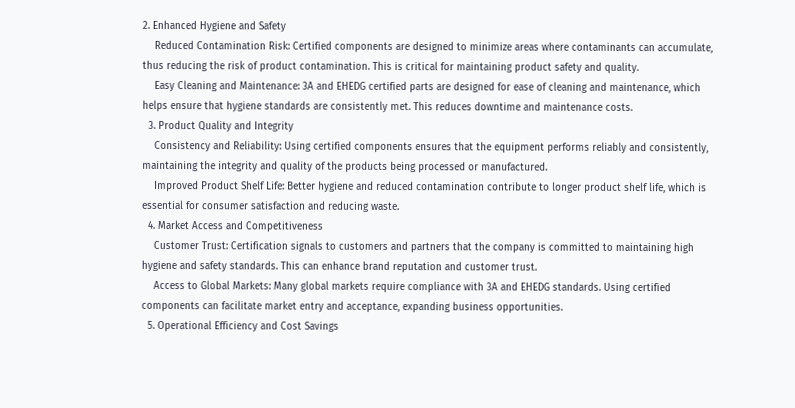2. Enhanced Hygiene and Safety
    Reduced Contamination Risk: Certified components are designed to minimize areas where contaminants can accumulate, thus reducing the risk of product contamination. This is critical for maintaining product safety and quality.
    Easy Cleaning and Maintenance: 3A and EHEDG certified parts are designed for ease of cleaning and maintenance, which helps ensure that hygiene standards are consistently met. This reduces downtime and maintenance costs.
  3. Product Quality and Integrity
    Consistency and Reliability: Using certified components ensures that the equipment performs reliably and consistently, maintaining the integrity and quality of the products being processed or manufactured.
    Improved Product Shelf Life: Better hygiene and reduced contamination contribute to longer product shelf life, which is essential for consumer satisfaction and reducing waste.
  4. Market Access and Competitiveness
    Customer Trust: Certification signals to customers and partners that the company is committed to maintaining high hygiene and safety standards. This can enhance brand reputation and customer trust.
    Access to Global Markets: Many global markets require compliance with 3A and EHEDG standards. Using certified components can facilitate market entry and acceptance, expanding business opportunities.
  5. Operational Efficiency and Cost Savings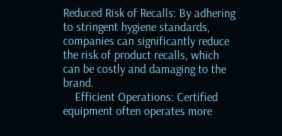Reduced Risk of Recalls: By adhering to stringent hygiene standards, companies can significantly reduce the risk of product recalls, which can be costly and damaging to the brand.
    Efficient Operations: Certified equipment often operates more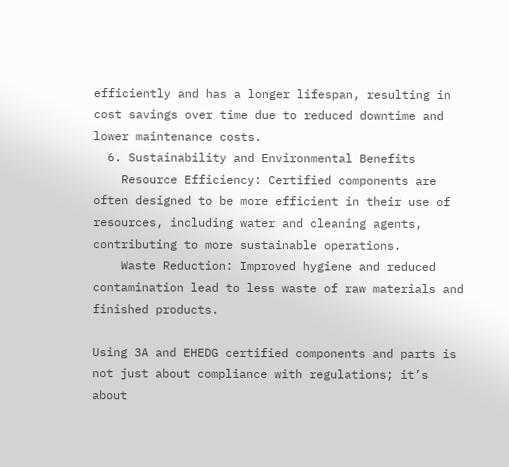efficiently and has a longer lifespan, resulting in cost savings over time due to reduced downtime and lower maintenance costs.
  6. Sustainability and Environmental Benefits
    Resource Efficiency: Certified components are often designed to be more efficient in their use of resources, including water and cleaning agents, contributing to more sustainable operations.
    Waste Reduction: Improved hygiene and reduced contamination lead to less waste of raw materials and finished products.

Using 3A and EHEDG certified components and parts is not just about compliance with regulations; it’s about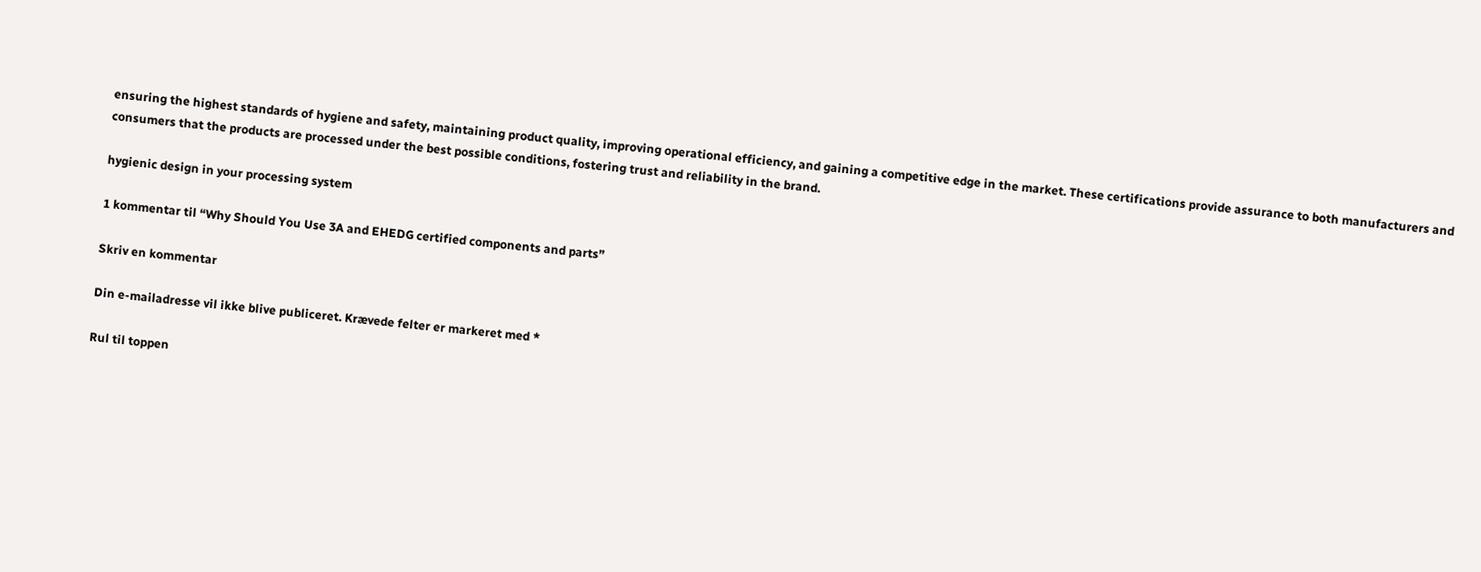ensuring the highest standards of hygiene and safety, maintaining product quality, improving operational efficiency, and gaining a competitive edge in the market. These certifications provide assurance to both manufacturers and consumers that the products are processed under the best possible conditions, fostering trust and reliability in the brand.

hygienic design in your processing system

1 kommentar til “Why Should You Use 3A and EHEDG certified components and parts”

Skriv en kommentar

Din e-mailadresse vil ikke blive publiceret. Krævede felter er markeret med *

Rul til toppen